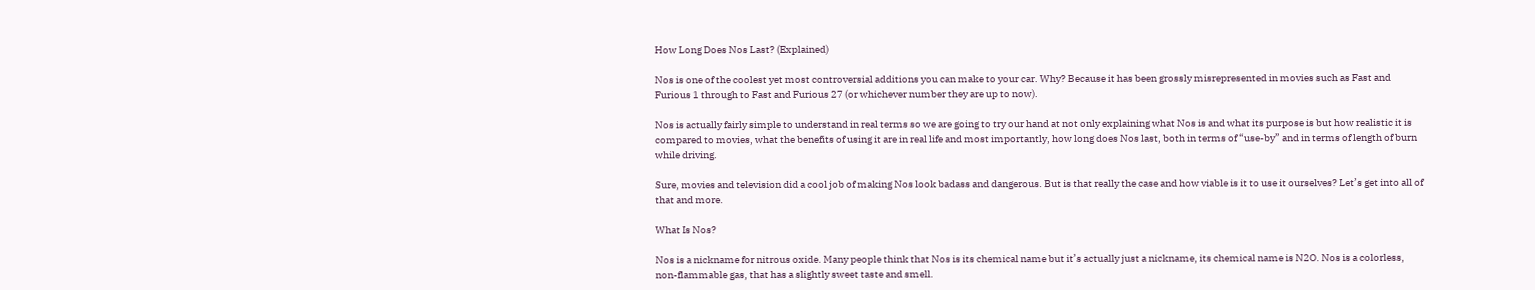How Long Does Nos Last? (Explained)

Nos is one of the coolest yet most controversial additions you can make to your car. Why? Because it has been grossly misrepresented in movies such as Fast and Furious 1 through to Fast and Furious 27 (or whichever number they are up to now).

Nos is actually fairly simple to understand in real terms so we are going to try our hand at not only explaining what Nos is and what its purpose is but how realistic it is compared to movies, what the benefits of using it are in real life and most importantly, how long does Nos last, both in terms of “use-by” and in terms of length of burn while driving.

Sure, movies and television did a cool job of making Nos look badass and dangerous. But is that really the case and how viable is it to use it ourselves? Let’s get into all of that and more.

What Is Nos?

Nos is a nickname for nitrous oxide. Many people think that Nos is its chemical name but it’s actually just a nickname, its chemical name is N2O. Nos is a colorless, non-flammable gas, that has a slightly sweet taste and smell.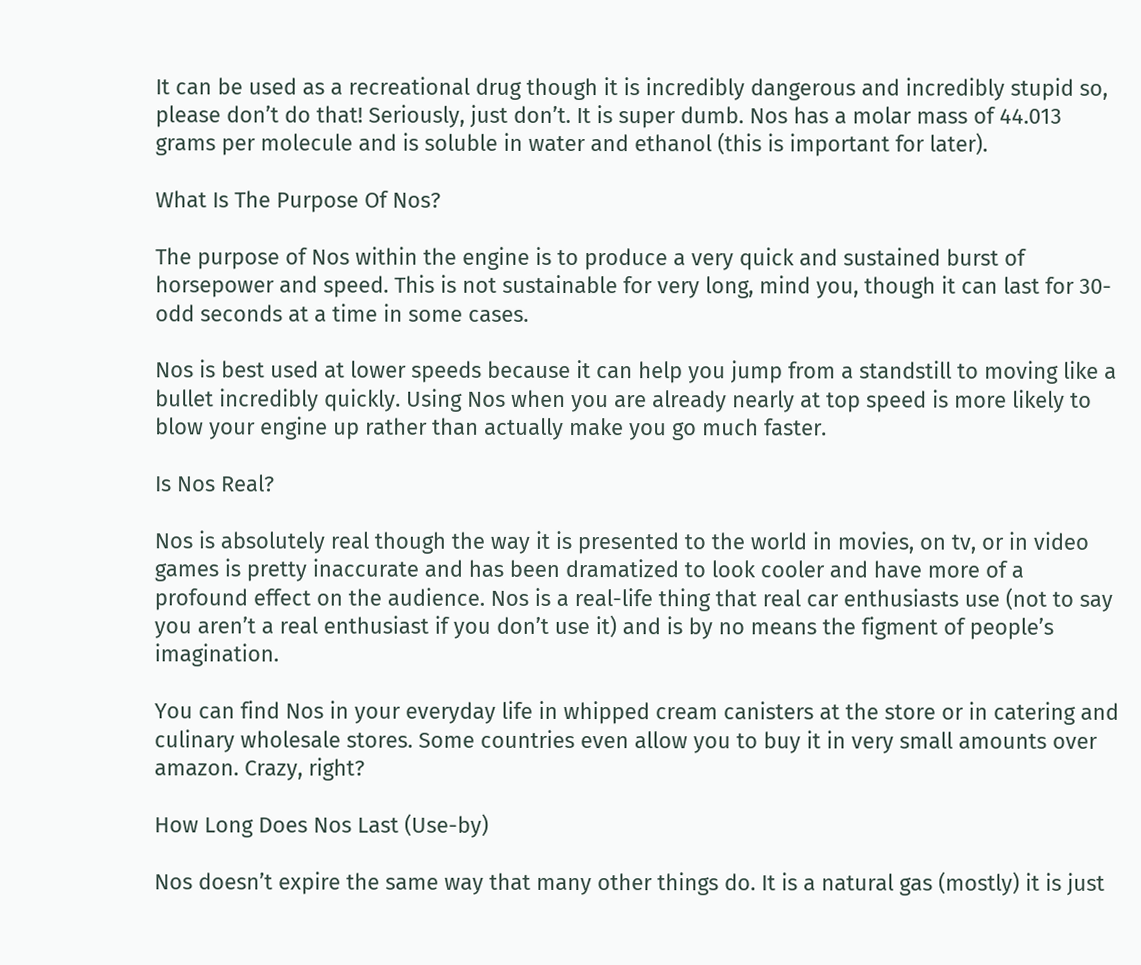It can be used as a recreational drug though it is incredibly dangerous and incredibly stupid so, please don’t do that! Seriously, just don’t. It is super dumb. Nos has a molar mass of 44.013 grams per molecule and is soluble in water and ethanol (this is important for later).

What Is The Purpose Of Nos?

The purpose of Nos within the engine is to produce a very quick and sustained burst of horsepower and speed. This is not sustainable for very long, mind you, though it can last for 30-odd seconds at a time in some cases.

Nos is best used at lower speeds because it can help you jump from a standstill to moving like a bullet incredibly quickly. Using Nos when you are already nearly at top speed is more likely to blow your engine up rather than actually make you go much faster.

Is Nos Real?

Nos is absolutely real though the way it is presented to the world in movies, on tv, or in video games is pretty inaccurate and has been dramatized to look cooler and have more of a profound effect on the audience. Nos is a real-life thing that real car enthusiasts use (not to say you aren’t a real enthusiast if you don’t use it) and is by no means the figment of people’s imagination.

You can find Nos in your everyday life in whipped cream canisters at the store or in catering and culinary wholesale stores. Some countries even allow you to buy it in very small amounts over amazon. Crazy, right?

How Long Does Nos Last (Use-by)

Nos doesn’t expire the same way that many other things do. It is a natural gas (mostly) it is just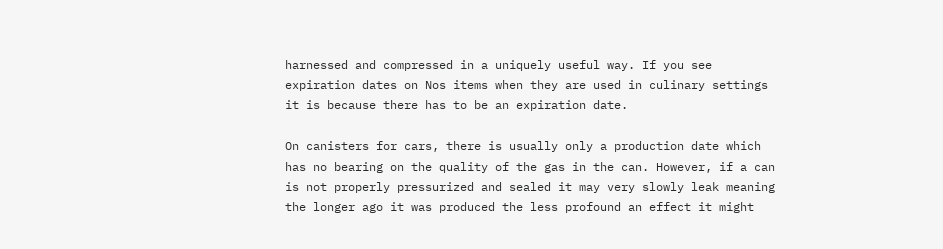harnessed and compressed in a uniquely useful way. If you see expiration dates on Nos items when they are used in culinary settings it is because there has to be an expiration date.

On canisters for cars, there is usually only a production date which has no bearing on the quality of the gas in the can. However, if a can is not properly pressurized and sealed it may very slowly leak meaning the longer ago it was produced the less profound an effect it might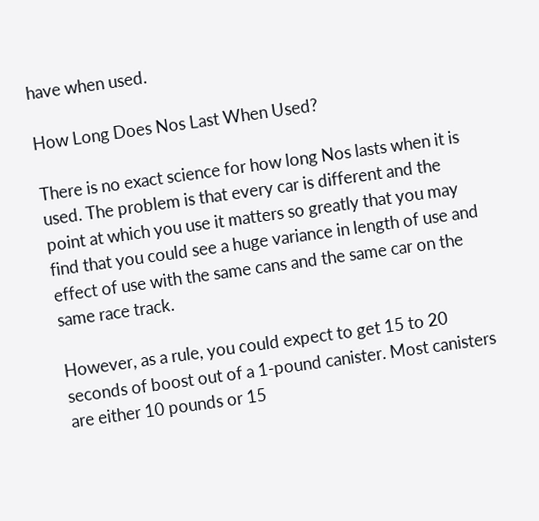have when used.

How Long Does Nos Last When Used?

There is no exact science for how long Nos lasts when it is used. The problem is that every car is different and the point at which you use it matters so greatly that you may find that you could see a huge variance in length of use and effect of use with the same cans and the same car on the same race track.

However, as a rule, you could expect to get 15 to 20 seconds of boost out of a 1-pound canister. Most canisters are either 10 pounds or 15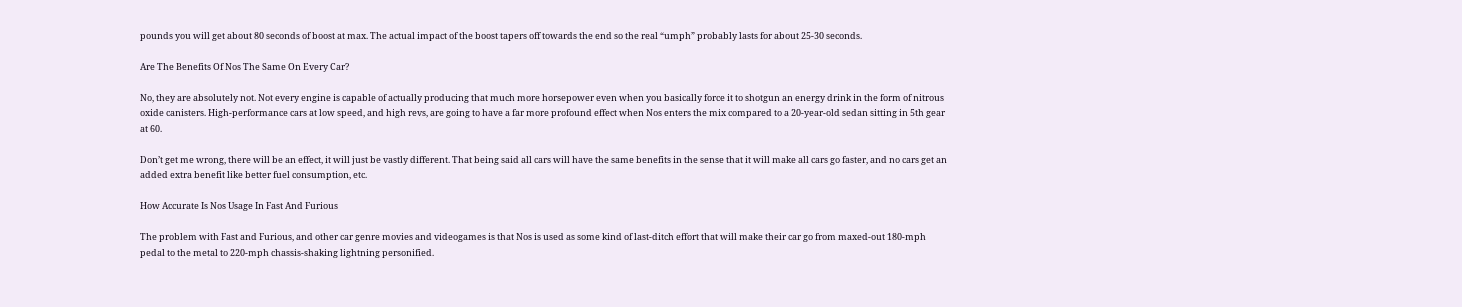pounds you will get about 80 seconds of boost at max. The actual impact of the boost tapers off towards the end so the real “umph” probably lasts for about 25-30 seconds.

Are The Benefits Of Nos The Same On Every Car?

No, they are absolutely not. Not every engine is capable of actually producing that much more horsepower even when you basically force it to shotgun an energy drink in the form of nitrous oxide canisters. High-performance cars at low speed, and high revs, are going to have a far more profound effect when Nos enters the mix compared to a 20-year-old sedan sitting in 5th gear at 60.

Don’t get me wrong, there will be an effect, it will just be vastly different. That being said all cars will have the same benefits in the sense that it will make all cars go faster, and no cars get an added extra benefit like better fuel consumption, etc.

How Accurate Is Nos Usage In Fast And Furious

The problem with Fast and Furious, and other car genre movies and videogames is that Nos is used as some kind of last-ditch effort that will make their car go from maxed-out 180-mph pedal to the metal to 220-mph chassis-shaking lightning personified.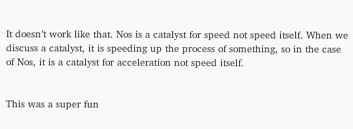It doesn’t work like that. Nos is a catalyst for speed not speed itself. When we discuss a catalyst, it is speeding up the process of something, so in the case of Nos, it is a catalyst for acceleration not speed itself.


This was a super fun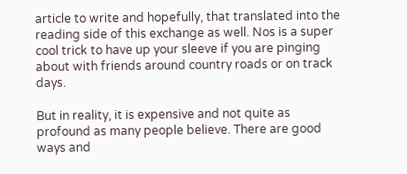article to write and hopefully, that translated into the reading side of this exchange as well. Nos is a super cool trick to have up your sleeve if you are pinging about with friends around country roads or on track days.

But in reality, it is expensive and not quite as profound as many people believe. There are good ways and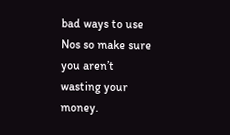bad ways to use Nos so make sure you aren’t wasting your money.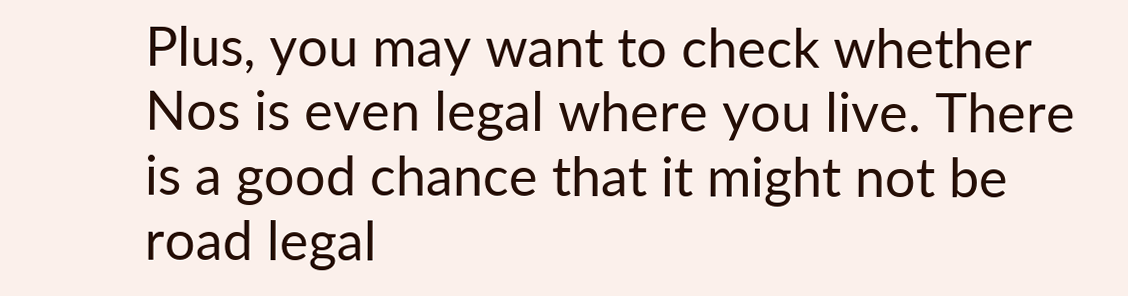Plus, you may want to check whether Nos is even legal where you live. There is a good chance that it might not be road legal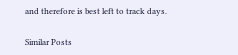and therefore is best left to track days.

Similar Posts